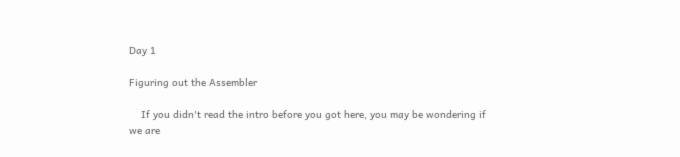Day 1

Figuring out the Assembler

    If you didn't read the intro before you got here, you may be wondering if
we are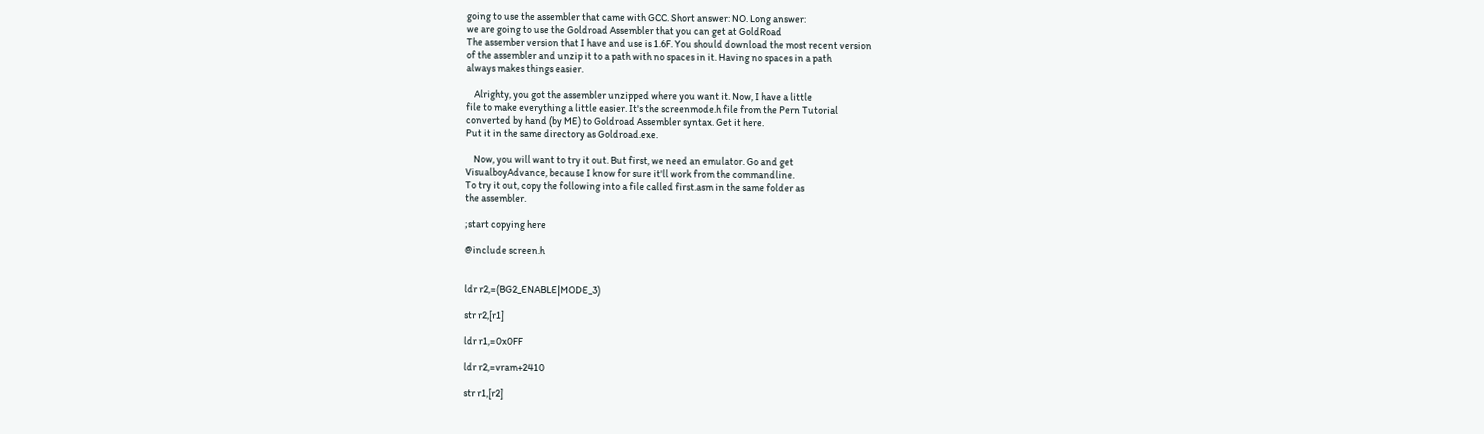going to use the assembler that came with GCC. Short answer: NO. Long answer:
we are going to use the Goldroad Assembler that you can get at GoldRoad
The assember version that I have and use is 1.6F. You should download the most recent version
of the assembler and unzip it to a path with no spaces in it. Having no spaces in a path
always makes things easier.

    Alrighty, you got the assembler unzipped where you want it. Now, I have a little
file to make everything a little easier. It's the screenmode.h file from the Pern Tutorial
converted by hand (by ME) to Goldroad Assembler syntax. Get it here.
Put it in the same directory as Goldroad.exe.

    Now, you will want to try it out. But first, we need an emulator. Go and get
VisualboyAdvance, because I know for sure it'll work from the commandline.
To try it out, copy the following into a file called first.asm in the same folder as
the assembler.

;start copying here

@include screen.h


ldr r2,=(BG2_ENABLE|MODE_3)

str r2,[r1]

ldr r1,=0x0FF

ldr r2,=vram+2410

str r1,[r2]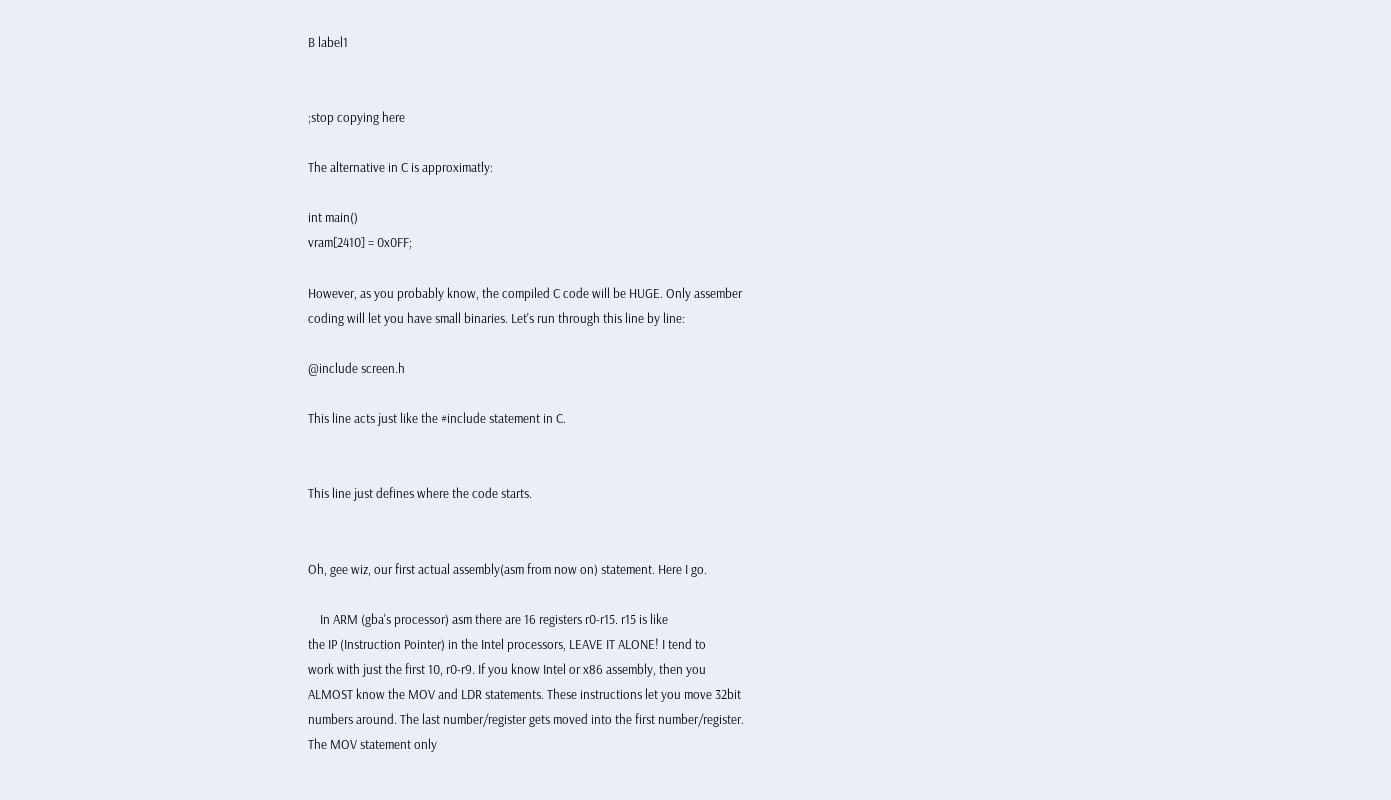B label1


;stop copying here

The alternative in C is approximatly:

int main()
vram[2410] = 0x0FF;

However, as you probably know, the compiled C code will be HUGE. Only assember
coding will let you have small binaries. Let's run through this line by line:

@include screen.h

This line acts just like the #include statement in C.


This line just defines where the code starts.


Oh, gee wiz, our first actual assembly(asm from now on) statement. Here I go.

    In ARM (gba's processor) asm there are 16 registers r0-r15. r15 is like
the IP (Instruction Pointer) in the Intel processors, LEAVE IT ALONE! I tend to
work with just the first 10, r0-r9. If you know Intel or x86 assembly, then you
ALMOST know the MOV and LDR statements. These instructions let you move 32bit
numbers around. The last number/register gets moved into the first number/register.
The MOV statement only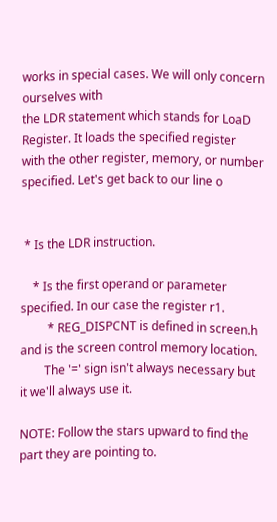works in special cases. We will only concern ourselves with
the LDR statement which stands for LoaD Register. It loads the specified register
with the other register, memory, or number specified. Let's get back to our line o


 * Is the LDR instruction.

    * Is the first operand or parameter specified. In our case the register r1.
         * REG_DISPCNT is defined in screen.h and is the screen control memory location.
        The '=' sign isn't always necessary but it we'll always use it.

NOTE: Follow the stars upward to find the part they are pointing to.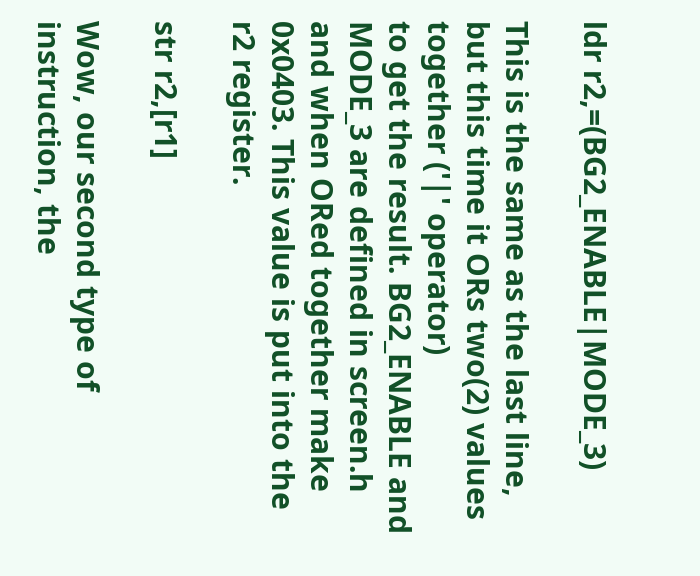ldr r2,=(BG2_ENABLE|MODE_3)

This is the same as the last line, but this time it ORs two(2) values together ('|' operator)
to get the result. BG2_ENABLE and MODE_3 are defined in screen.h and when ORed together make
0x0403. This value is put into the r2 register.

str r2,[r1]

Wow, our second type of instruction, the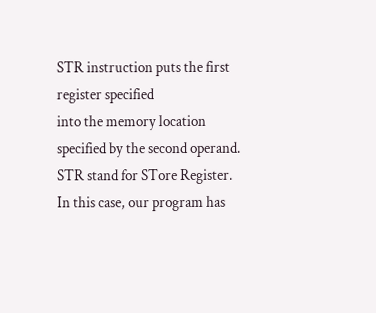STR instruction puts the first register specified
into the memory location specified by the second operand. STR stand for STore Register.
In this case, our program has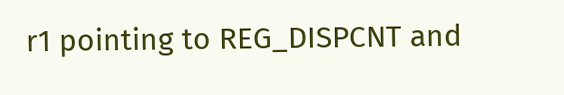r1 pointing to REG_DISPCNT and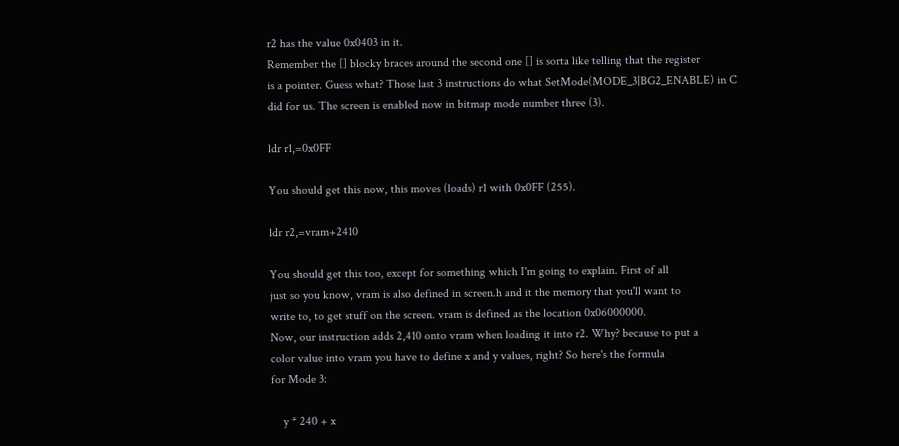r2 has the value 0x0403 in it.
Remember the [] blocky braces around the second one [] is sorta like telling that the register
is a pointer. Guess what? Those last 3 instructions do what SetMode(MODE_3|BG2_ENABLE) in C
did for us. The screen is enabled now in bitmap mode number three (3).

ldr r1,=0x0FF

You should get this now, this moves (loads) r1 with 0x0FF (255).

ldr r2,=vram+2410

You should get this too, except for something which I'm going to explain. First of all
just so you know, vram is also defined in screen.h and it the memory that you'll want to
write to, to get stuff on the screen. vram is defined as the location 0x06000000.
Now, our instruction adds 2,410 onto vram when loading it into r2. Why? because to put a
color value into vram you have to define x and y values, right? So here's the formula
for Mode 3:

    y * 240 + x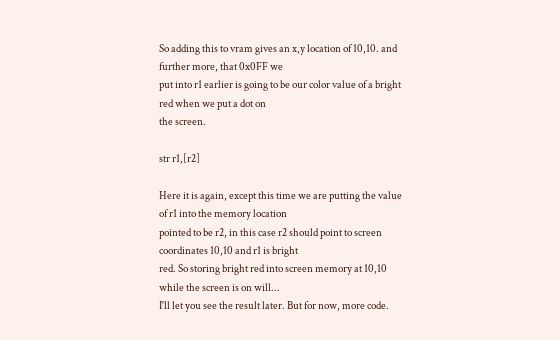So adding this to vram gives an x,y location of 10,10. and further more, that 0x0FF we
put into r1 earlier is going to be our color value of a bright red when we put a dot on
the screen.

str r1,[r2]

Here it is again, except this time we are putting the value of r1 into the memory location
pointed to be r2, in this case r2 should point to screen coordinates 10,10 and r1 is bright
red. So storing bright red into screen memory at 10,10 while the screen is on will...
I'll let you see the result later. But for now, more code.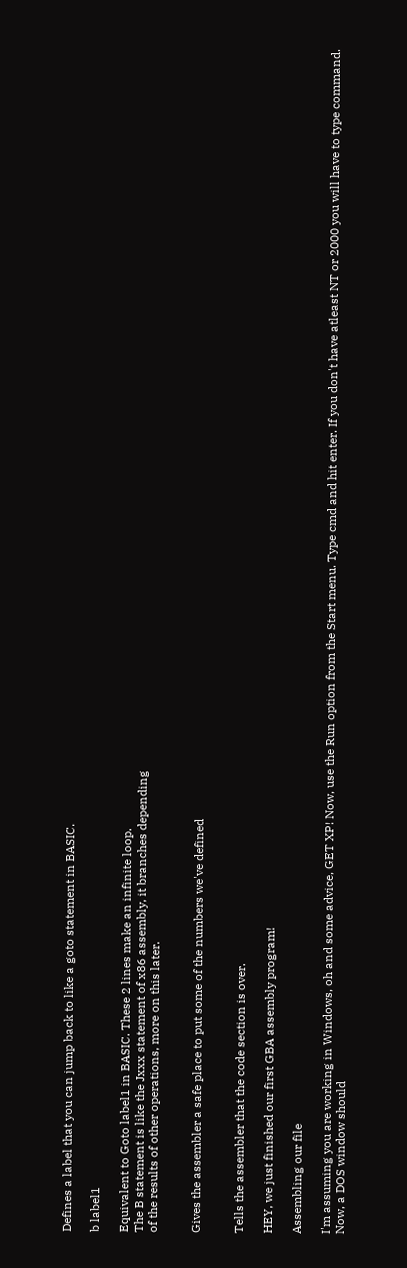Defines a label that you can jump back to like a goto statement in BASIC.

b label1

Equivalent to Goto label1 in BASIC. These 2 lines make an infinite loop.
The B statement is like the Jxxx statement of x86 assembly, it branches depending
of the results of other operations, more on this later.


Gives the assembler a safe place to put some of the numbers we've defined


Tells the assembler that the code section is over.

HEY, we just finished our first GBA assembly program!

Assembling our file

I'm assuming you are working in Windows, oh and some advice, GET XP! Now, use the Run option from the Start menu. Type cmd and hit enter. If you don't have atleast NT or 2000 you will have to type command. Now, a DOS window should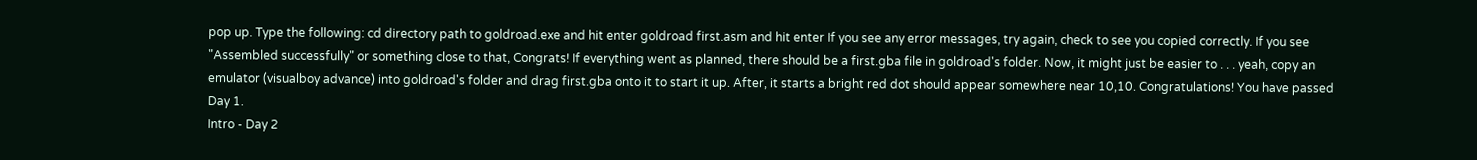pop up. Type the following: cd directory path to goldroad.exe and hit enter goldroad first.asm and hit enter If you see any error messages, try again, check to see you copied correctly. If you see "Assembled successfully" or something close to that, Congrats! If everything went as planned, there should be a first.gba file in goldroad's folder. Now, it might just be easier to . . . yeah, copy an emulator (visualboy advance) into goldroad's folder and drag first.gba onto it to start it up. After, it starts a bright red dot should appear somewhere near 10,10. Congratulations! You have passed Day 1.
Intro - Day 2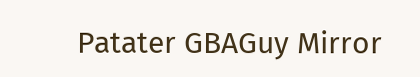Patater GBAGuy Mirror